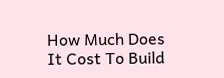How Much Does It Cost To Build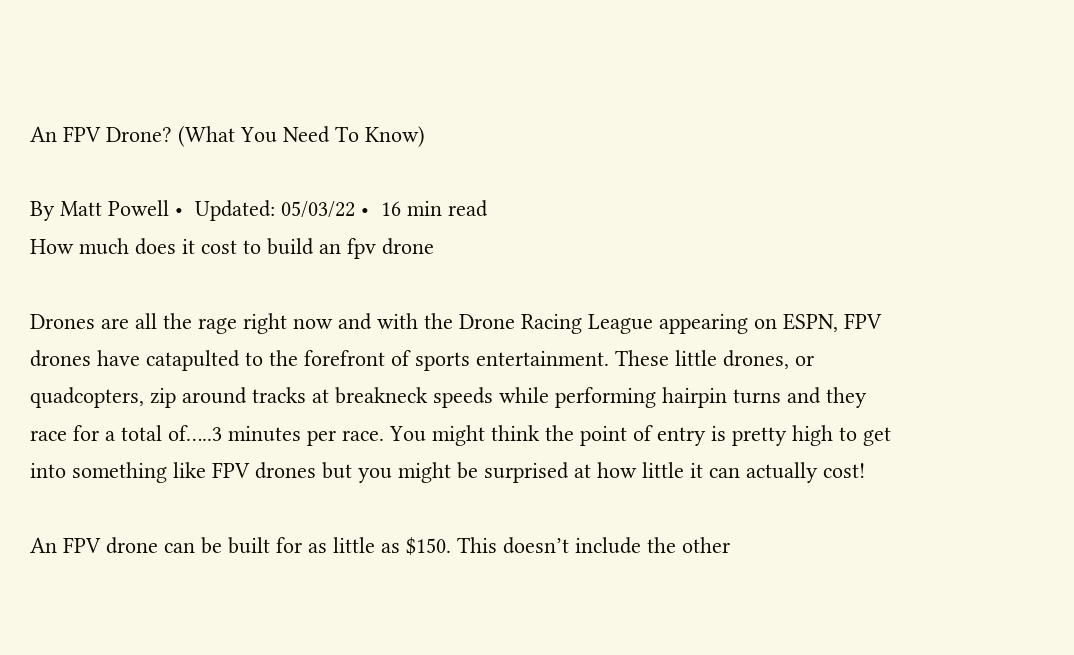An FPV Drone? (What You Need To Know)

By Matt Powell •  Updated: 05/03/22 •  16 min read
How much does it cost to build an fpv drone

Drones are all the rage right now and with the Drone Racing League appearing on ESPN, FPV drones have catapulted to the forefront of sports entertainment. These little drones, or quadcopters, zip around tracks at breakneck speeds while performing hairpin turns and they race for a total of…..3 minutes per race. You might think the point of entry is pretty high to get into something like FPV drones but you might be surprised at how little it can actually cost!

An FPV drone can be built for as little as $150. This doesn’t include the other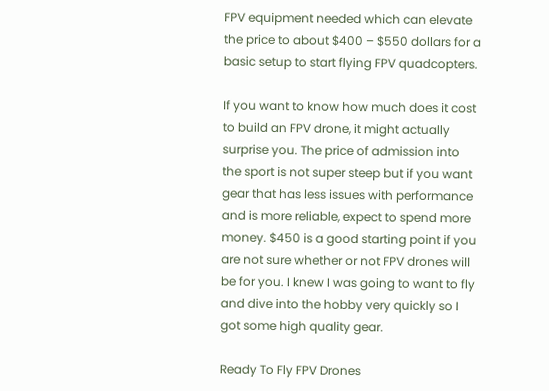FPV equipment needed which can elevate the price to about $400 – $550 dollars for a basic setup to start flying FPV quadcopters.

If you want to know how much does it cost to build an FPV drone, it might actually surprise you. The price of admission into the sport is not super steep but if you want gear that has less issues with performance and is more reliable, expect to spend more money. $450 is a good starting point if you are not sure whether or not FPV drones will be for you. I knew I was going to want to fly and dive into the hobby very quickly so I got some high quality gear.

Ready To Fly FPV Drones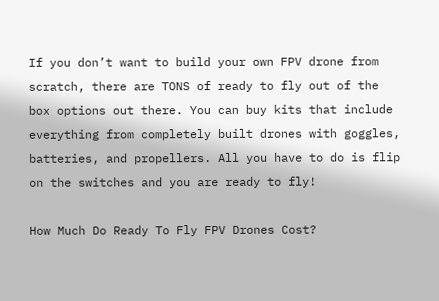If you don’t want to build your own FPV drone from scratch, there are TONS of ready to fly out of the box options out there. You can buy kits that include everything from completely built drones with goggles, batteries, and propellers. All you have to do is flip on the switches and you are ready to fly!

How Much Do Ready To Fly FPV Drones Cost?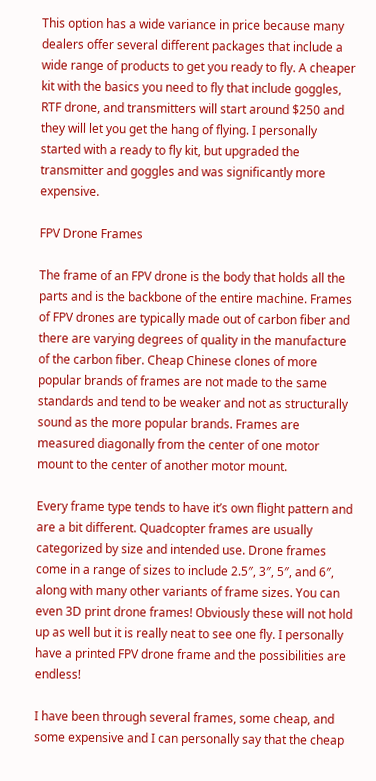This option has a wide variance in price because many dealers offer several different packages that include a wide range of products to get you ready to fly. A cheaper kit with the basics you need to fly that include goggles, RTF drone, and transmitters will start around $250 and they will let you get the hang of flying. I personally started with a ready to fly kit, but upgraded the transmitter and goggles and was significantly more expensive.

FPV Drone Frames

The frame of an FPV drone is the body that holds all the parts and is the backbone of the entire machine. Frames of FPV drones are typically made out of carbon fiber and there are varying degrees of quality in the manufacture of the carbon fiber. Cheap Chinese clones of more popular brands of frames are not made to the same standards and tend to be weaker and not as structurally sound as the more popular brands. Frames are measured diagonally from the center of one motor mount to the center of another motor mount.

Every frame type tends to have it’s own flight pattern and are a bit different. Quadcopter frames are usually categorized by size and intended use. Drone frames come in a range of sizes to include 2.5″, 3″, 5″, and 6″, along with many other variants of frame sizes. You can even 3D print drone frames! Obviously these will not hold up as well but it is really neat to see one fly. I personally have a printed FPV drone frame and the possibilities are endless!

I have been through several frames, some cheap, and some expensive and I can personally say that the cheap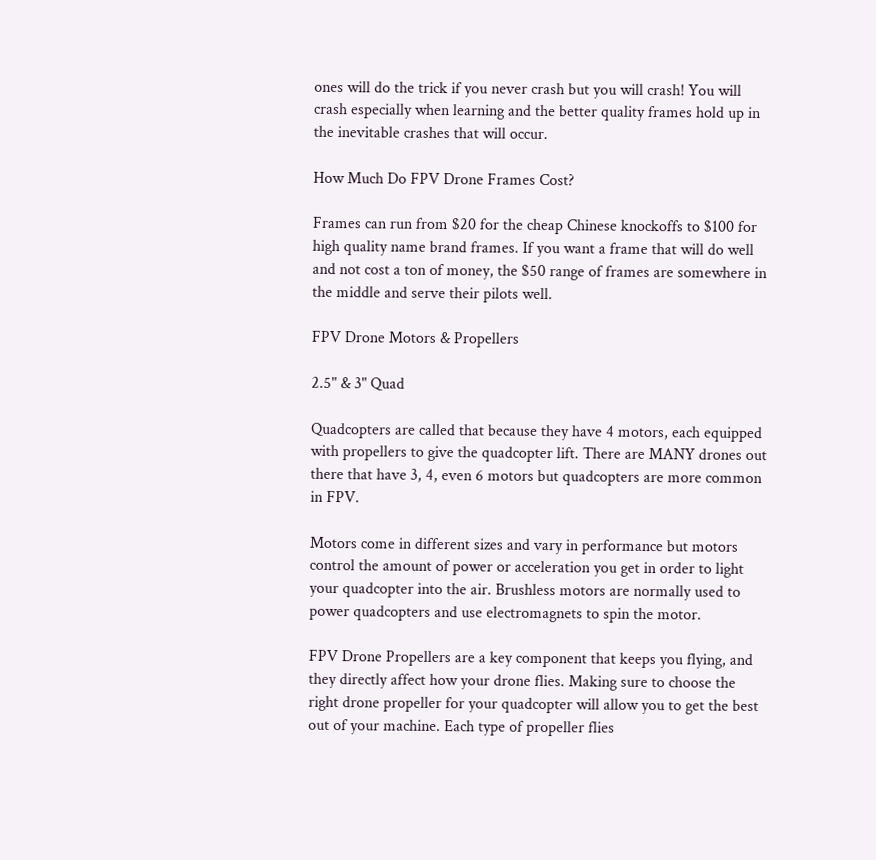ones will do the trick if you never crash but you will crash! You will crash especially when learning and the better quality frames hold up in the inevitable crashes that will occur.

How Much Do FPV Drone Frames Cost?

Frames can run from $20 for the cheap Chinese knockoffs to $100 for high quality name brand frames. If you want a frame that will do well and not cost a ton of money, the $50 range of frames are somewhere in the middle and serve their pilots well.

FPV Drone Motors & Propellers

2.5" & 3" Quad

Quadcopters are called that because they have 4 motors, each equipped with propellers to give the quadcopter lift. There are MANY drones out there that have 3, 4, even 6 motors but quadcopters are more common in FPV.

Motors come in different sizes and vary in performance but motors control the amount of power or acceleration you get in order to light your quadcopter into the air. Brushless motors are normally used to power quadcopters and use electromagnets to spin the motor.

FPV Drone Propellers are a key component that keeps you flying, and they directly affect how your drone flies. Making sure to choose the right drone propeller for your quadcopter will allow you to get the best out of your machine. Each type of propeller flies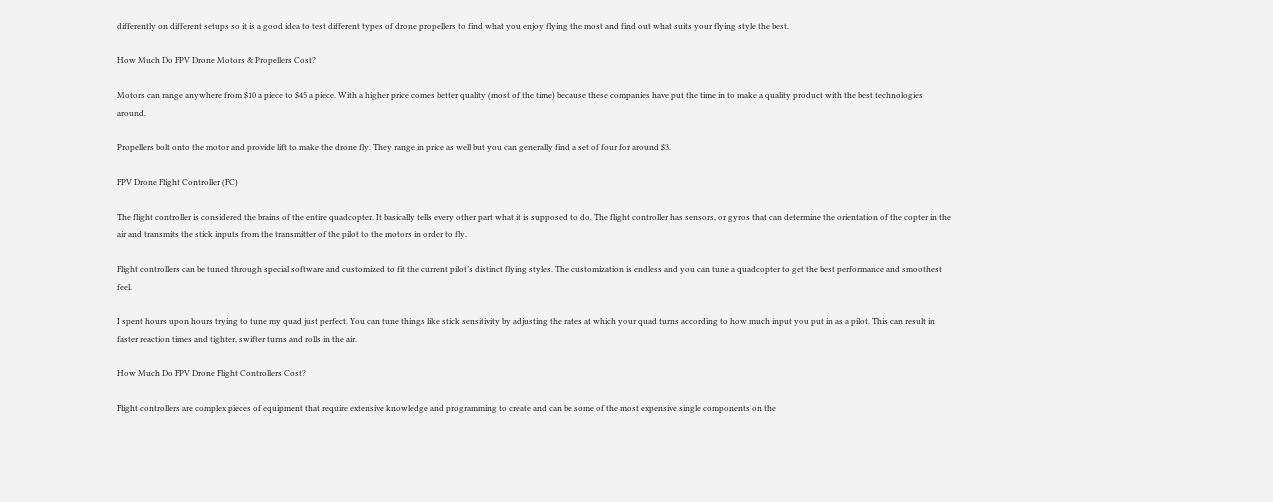differently on different setups so it is a good idea to test different types of drone propellers to find what you enjoy flying the most and find out what suits your flying style the best.

How Much Do FPV Drone Motors & Propellers Cost?

Motors can range anywhere from $10 a piece to $45 a piece. With a higher price comes better quality (most of the time) because these companies have put the time in to make a quality product with the best technologies around.

Propellers bolt onto the motor and provide lift to make the drone fly. They range in price as well but you can generally find a set of four for around $3.

FPV Drone Flight Controller (FC)

The flight controller is considered the brains of the entire quadcopter. It basically tells every other part what it is supposed to do. The flight controller has sensors, or gyros that can determine the orientation of the copter in the air and transmits the stick inputs from the transmitter of the pilot to the motors in order to fly.

Flight controllers can be tuned through special software and customized to fit the current pilot’s distinct flying styles. The customization is endless and you can tune a quadcopter to get the best performance and smoothest feel.

I spent hours upon hours trying to tune my quad just perfect. You can tune things like stick sensitivity by adjusting the rates at which your quad turns according to how much input you put in as a pilot. This can result in faster reaction times and tighter, swifter turns and rolls in the air.

How Much Do FPV Drone Flight Controllers Cost?

Flight controllers are complex pieces of equipment that require extensive knowledge and programming to create and can be some of the most expensive single components on the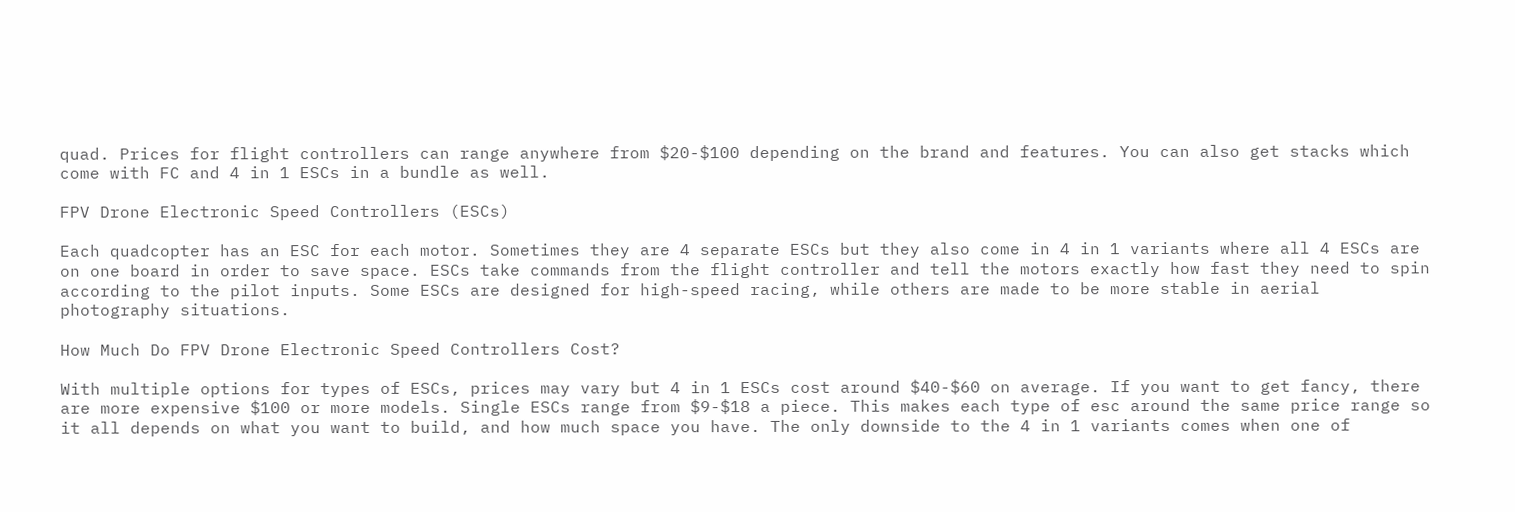quad. Prices for flight controllers can range anywhere from $20-$100 depending on the brand and features. You can also get stacks which come with FC and 4 in 1 ESCs in a bundle as well.

FPV Drone Electronic Speed Controllers (ESCs)

Each quadcopter has an ESC for each motor. Sometimes they are 4 separate ESCs but they also come in 4 in 1 variants where all 4 ESCs are on one board in order to save space. ESCs take commands from the flight controller and tell the motors exactly how fast they need to spin according to the pilot inputs. Some ESCs are designed for high-speed racing, while others are made to be more stable in aerial photography situations.

How Much Do FPV Drone Electronic Speed Controllers Cost?

With multiple options for types of ESCs, prices may vary but 4 in 1 ESCs cost around $40-$60 on average. If you want to get fancy, there are more expensive $100 or more models. Single ESCs range from $9-$18 a piece. This makes each type of esc around the same price range so it all depends on what you want to build, and how much space you have. The only downside to the 4 in 1 variants comes when one of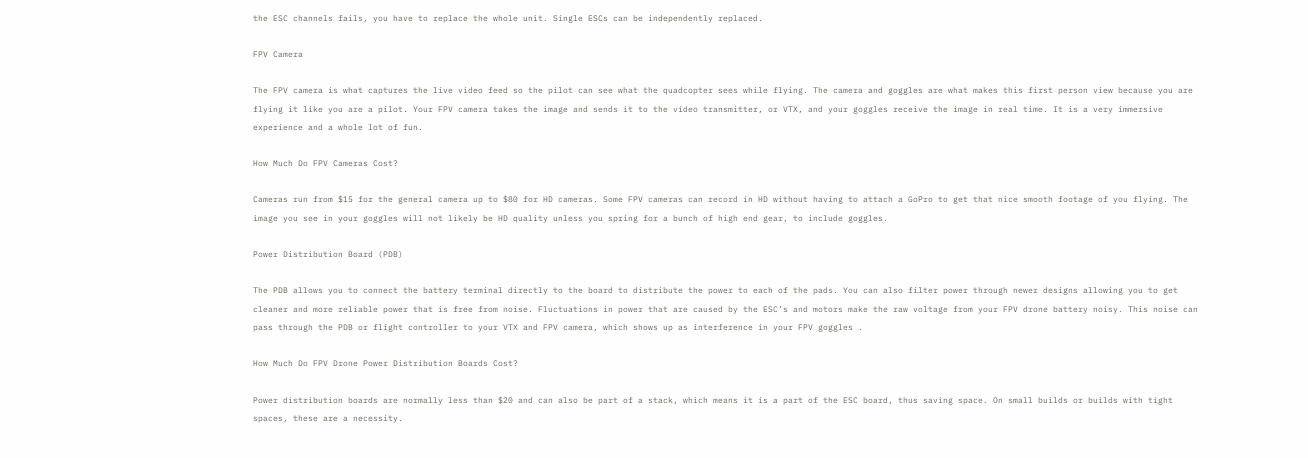the ESC channels fails, you have to replace the whole unit. Single ESCs can be independently replaced.

FPV Camera

The FPV camera is what captures the live video feed so the pilot can see what the quadcopter sees while flying. The camera and goggles are what makes this first person view because you are flying it like you are a pilot. Your FPV camera takes the image and sends it to the video transmitter, or VTX, and your goggles receive the image in real time. It is a very immersive experience and a whole lot of fun.

How Much Do FPV Cameras Cost?

Cameras run from $15 for the general camera up to $80 for HD cameras. Some FPV cameras can record in HD without having to attach a GoPro to get that nice smooth footage of you flying. The image you see in your goggles will not likely be HD quality unless you spring for a bunch of high end gear, to include goggles.

Power Distribution Board (PDB)

The PDB allows you to connect the battery terminal directly to the board to distribute the power to each of the pads. You can also filter power through newer designs allowing you to get cleaner and more reliable power that is free from noise. Fluctuations in power that are caused by the ESC’s and motors make the raw voltage from your FPV drone battery noisy. This noise can pass through the PDB or flight controller to your VTX and FPV camera, which shows up as interference in your FPV goggles .

How Much Do FPV Drone Power Distribution Boards Cost?

Power distribution boards are normally less than $20 and can also be part of a stack, which means it is a part of the ESC board, thus saving space. On small builds or builds with tight spaces, these are a necessity.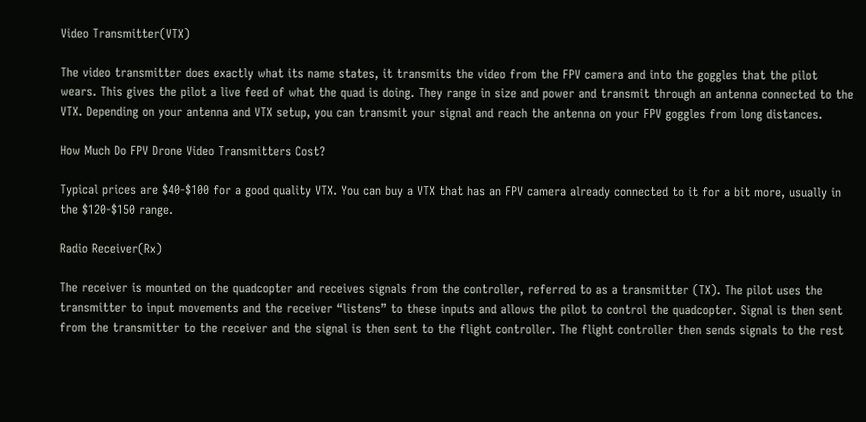Video Transmitter(VTX)

The video transmitter does exactly what its name states, it transmits the video from the FPV camera and into the goggles that the pilot wears. This gives the pilot a live feed of what the quad is doing. They range in size and power and transmit through an antenna connected to the VTX. Depending on your antenna and VTX setup, you can transmit your signal and reach the antenna on your FPV goggles from long distances.

How Much Do FPV Drone Video Transmitters Cost?

Typical prices are $40-$100 for a good quality VTX. You can buy a VTX that has an FPV camera already connected to it for a bit more, usually in the $120-$150 range.

Radio Receiver(Rx)

The receiver is mounted on the quadcopter and receives signals from the controller, referred to as a transmitter (TX). The pilot uses the transmitter to input movements and the receiver “listens” to these inputs and allows the pilot to control the quadcopter. Signal is then sent from the transmitter to the receiver and the signal is then sent to the flight controller. The flight controller then sends signals to the rest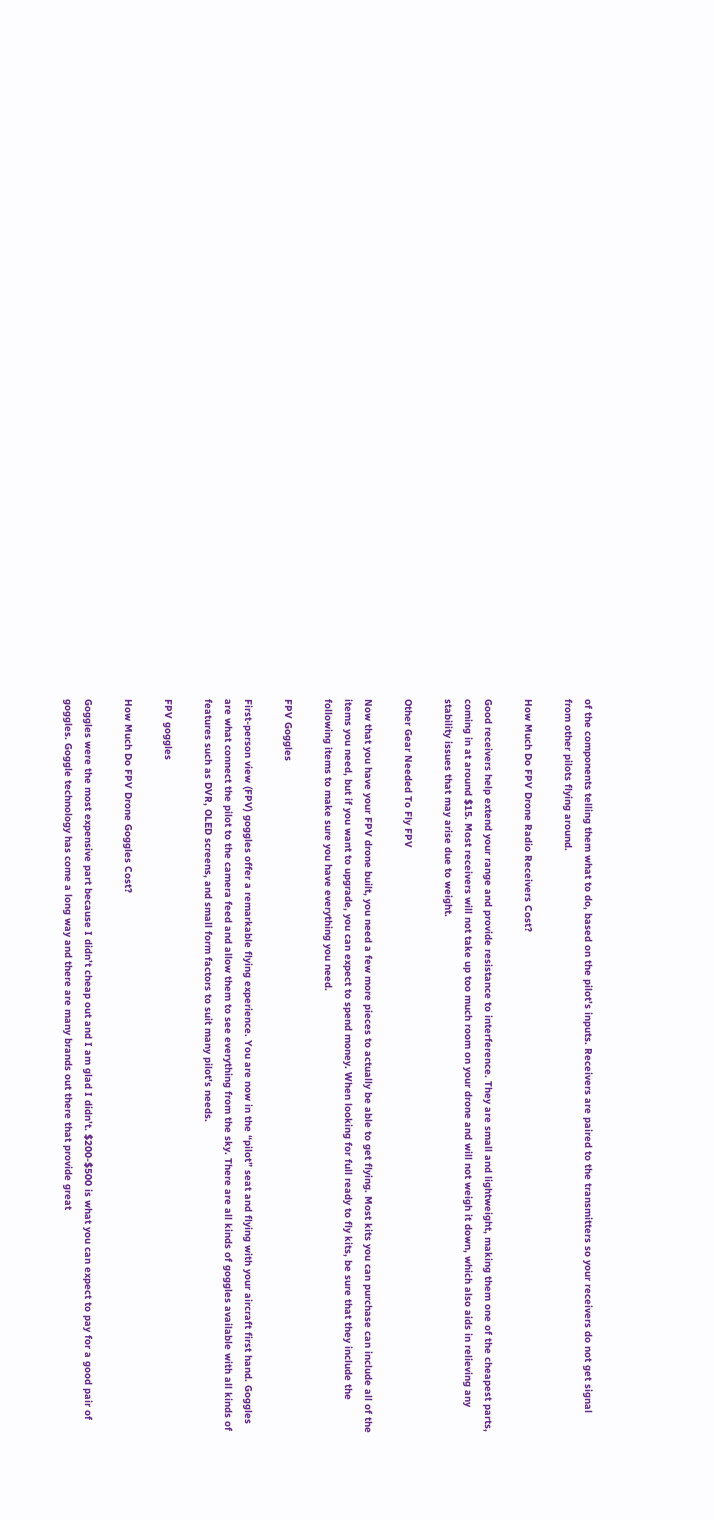of the components telling them what to do, based on the pilot’s inputs. Receivers are paired to the transmitters so your receivers do not get signal from other pilots flying around.

How Much Do FPV Drone Radio Receivers Cost?

Good receivers help extend your range and provide resistance to interference. They are small and lightweight, making them one of the cheapest parts, coming in at around $15. Most receivers will not take up too much room on your drone and will not weigh it down, which also aids in relieving any stability issues that may arise due to weight.

Other Gear Needed To Fly FPV

Now that you have your FPV drone built, you need a few more pieces to actually be able to get flying. Most kits you can purchase can include all of the items you need, but if you want to upgrade, you can expect to spend money. When looking for full ready to fly kits, be sure that they include the following items to make sure you have everything you need.

FPV Goggles

First-person view (FPV) goggles offer a remarkable flying experience. You are now in the “pilot” seat and flying with your aircraft first hand. Goggles are what connect the pilot to the camera feed and allow them to see everything from the sky. There are all kinds of goggles available with all kinds of features such as DVR, OLED screens, and small form factors to suit many pilot’s needs.

FPV goggles

How Much Do FPV Drone Goggles Cost?

Goggles were the most expensive part because I didn’t cheap out and I am glad I didn’t. $200-$500 is what you can expect to pay for a good pair of goggles. Goggle technology has come a long way and there are many brands out there that provide great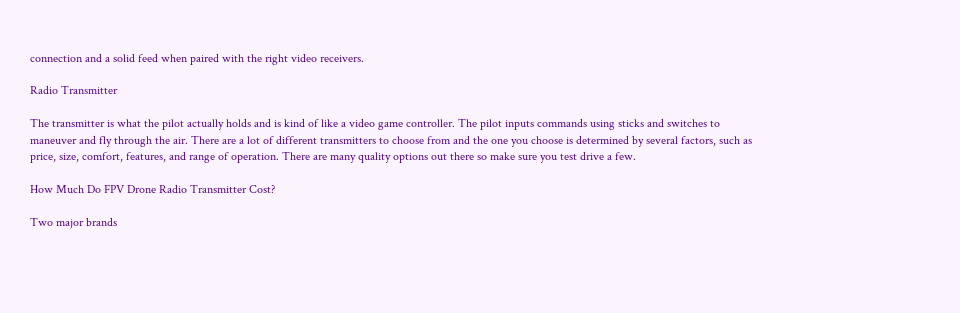connection and a solid feed when paired with the right video receivers.

Radio Transmitter

The transmitter is what the pilot actually holds and is kind of like a video game controller. The pilot inputs commands using sticks and switches to maneuver and fly through the air. There are a lot of different transmitters to choose from and the one you choose is determined by several factors, such as price, size, comfort, features, and range of operation. There are many quality options out there so make sure you test drive a few.

How Much Do FPV Drone Radio Transmitter Cost?

Two major brands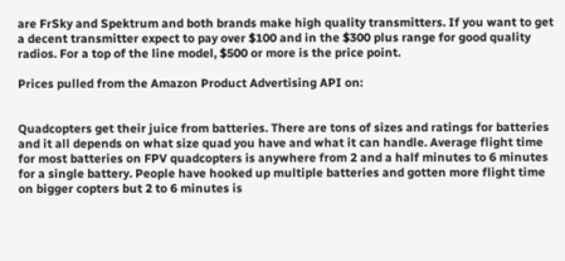are FrSky and Spektrum and both brands make high quality transmitters. If you want to get a decent transmitter expect to pay over $100 and in the $300 plus range for good quality radios. For a top of the line model, $500 or more is the price point.

Prices pulled from the Amazon Product Advertising API on:


Quadcopters get their juice from batteries. There are tons of sizes and ratings for batteries and it all depends on what size quad you have and what it can handle. Average flight time for most batteries on FPV quadcopters is anywhere from 2 and a half minutes to 6 minutes for a single battery. People have hooked up multiple batteries and gotten more flight time on bigger copters but 2 to 6 minutes is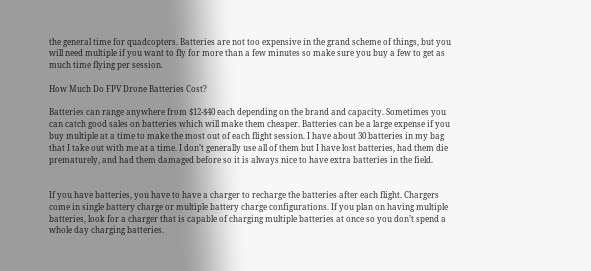the general time for quadcopters. Batteries are not too expensive in the grand scheme of things, but you will need multiple if you want to fly for more than a few minutes so make sure you buy a few to get as much time flying per session.

How Much Do FPV Drone Batteries Cost?

Batteries can range anywhere from $12-$40 each depending on the brand and capacity. Sometimes you can catch good sales on batteries which will make them cheaper. Batteries can be a large expense if you buy multiple at a time to make the most out of each flight session. I have about 30 batteries in my bag that I take out with me at a time. I don’t generally use all of them but I have lost batteries, had them die prematurely, and had them damaged before so it is always nice to have extra batteries in the field.


If you have batteries, you have to have a charger to recharge the batteries after each flight. Chargers come in single battery charge or multiple battery charge configurations. If you plan on having multiple batteries, look for a charger that is capable of charging multiple batteries at once so you don’t spend a whole day charging batteries.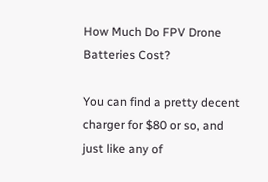How Much Do FPV Drone Batteries Cost?

You can find a pretty decent charger for $80 or so, and just like any of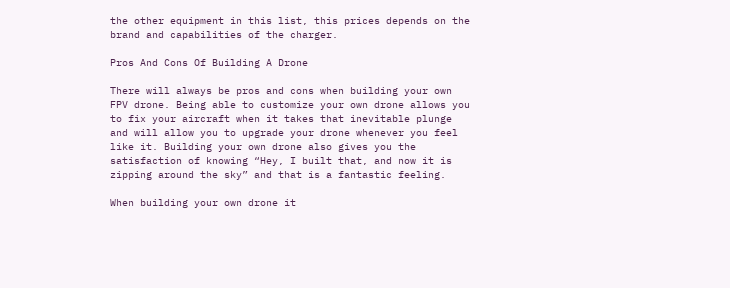the other equipment in this list, this prices depends on the brand and capabilities of the charger.

Pros And Cons Of Building A Drone

There will always be pros and cons when building your own FPV drone. Being able to customize your own drone allows you to fix your aircraft when it takes that inevitable plunge and will allow you to upgrade your drone whenever you feel like it. Building your own drone also gives you the satisfaction of knowing “Hey, I built that, and now it is zipping around the sky” and that is a fantastic feeling.

When building your own drone it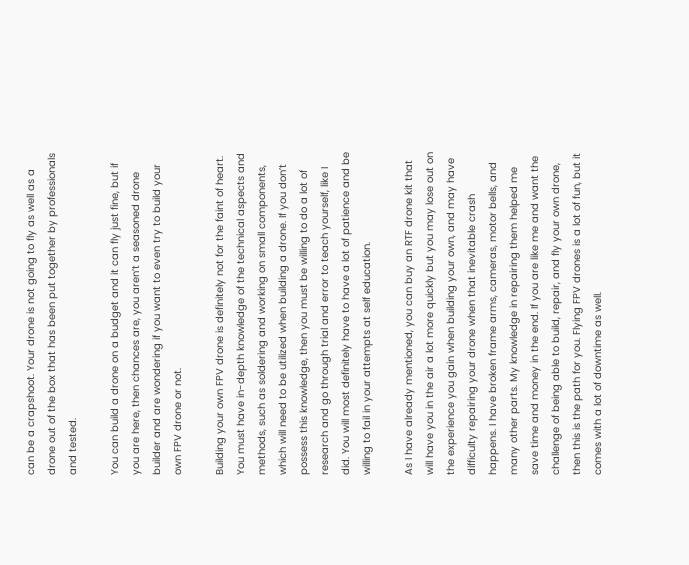can be a crapshoot. Your drone is not going to fly as well as a drone out of the box that has been put together by professionals and tested.

You can build a drone on a budget and it can fly just fine, but if you are here, then chances are, you aren’t a seasoned drone builder and are wondering if you want to even try to build your own FPV drone or not.

Building your own FPV drone is definitely not for the faint of heart. You must have in-depth knowledge of the technical aspects and methods, such as soldering and working on small components, which will need to be utilized when building a drone. If you don’t possess this knowledge, then you must be willing to do a lot of research and go through trial and error to teach yourself, like I did. You will most definitely have to have a lot of patience and be willing to fail in your attempts at self education.

As I have already mentioned, you can buy an RTF drone kit that will have you in the air a lot more quickly but you may lose out on the experience you gain when building your own, and may have difficulty repairing your drone when that inevitable crash happens. I have broken frame arms, cameras, motor bells, and many other parts. My knowledge in repairing them helped me save time and money in the end. If you are like me and want the challenge of being able to build, repair, and fly your own drone, then this is the path for you. Flying FPV drones is a lot of fun, but it comes with a lot of downtime as well.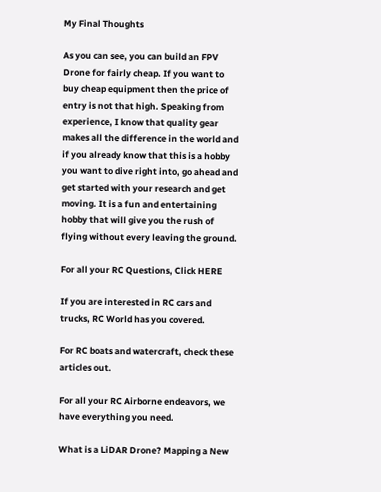My Final Thoughts

As you can see, you can build an FPV Drone for fairly cheap. If you want to buy cheap equipment then the price of entry is not that high. Speaking from experience, I know that quality gear makes all the difference in the world and if you already know that this is a hobby you want to dive right into, go ahead and get started with your research and get moving. It is a fun and entertaining hobby that will give you the rush of flying without every leaving the ground.

For all your RC Questions, Click HERE

If you are interested in RC cars and trucks, RC World has you covered.

For RC boats and watercraft, check these articles out.

For all your RC Airborne endeavors, we have everything you need.

What is a LiDAR Drone? Mapping a New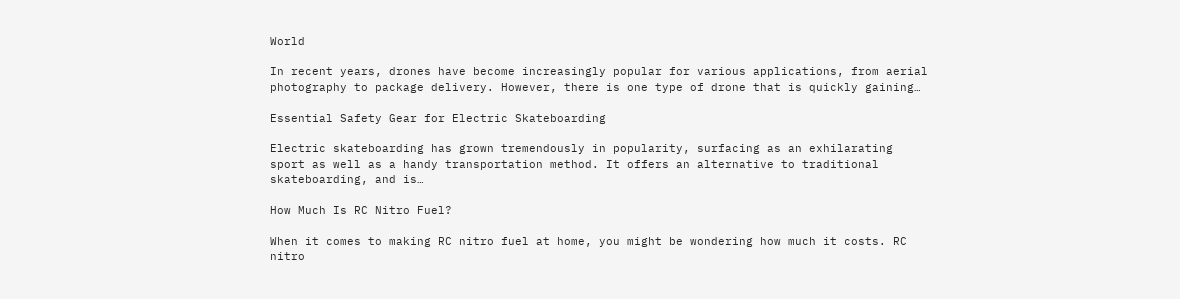World

In recent years, drones have become increasingly popular for various applications, from aerial photography to package delivery. However, there is one type of drone that is quickly gaining…

Essential Safety Gear for Electric Skateboarding

Electric skateboarding has grown tremendously in popularity, surfacing as an exhilarating sport as well as a handy transportation method. It offers an alternative to traditional skateboarding, and is…

How Much Is RC Nitro Fuel?

When it comes to making RC nitro fuel at home, you might be wondering how much it costs. RC nitro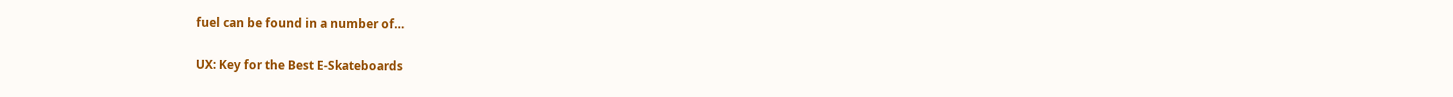fuel can be found in a number of…

UX: Key for the Best E-Skateboards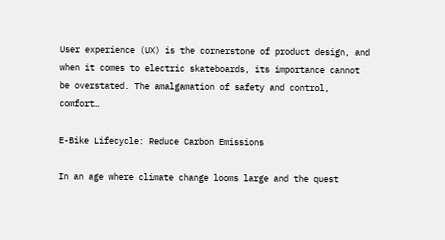User experience (UX) is the cornerstone of product design, and when it comes to electric skateboards, its importance cannot be overstated. The amalgamation of safety and control, comfort…

E-Bike Lifecycle: Reduce Carbon Emissions

In an age where climate change looms large and the quest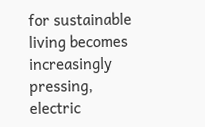for sustainable living becomes increasingly pressing, electric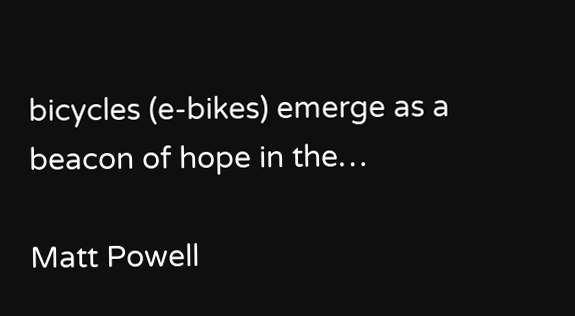bicycles (e-bikes) emerge as a beacon of hope in the…

Matt Powell